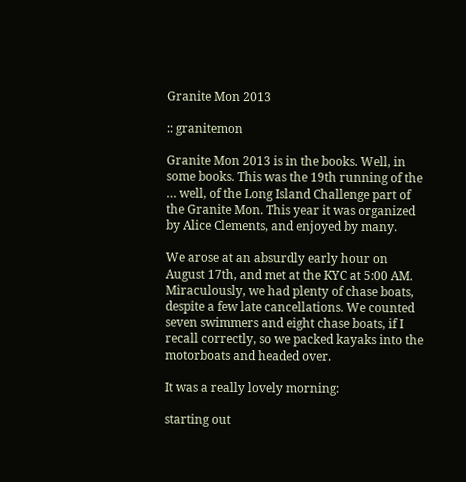Granite Mon 2013

:: granitemon

Granite Mon 2013 is in the books. Well, in some books. This was the 19th running of the … well, of the Long Island Challenge part of the Granite Mon. This year it was organized by Alice Clements, and enjoyed by many.

We arose at an absurdly early hour on August 17th, and met at the KYC at 5:00 AM. Miraculously, we had plenty of chase boats, despite a few late cancellations. We counted seven swimmers and eight chase boats, if I recall correctly, so we packed kayaks into the motorboats and headed over.

It was a really lovely morning:

starting out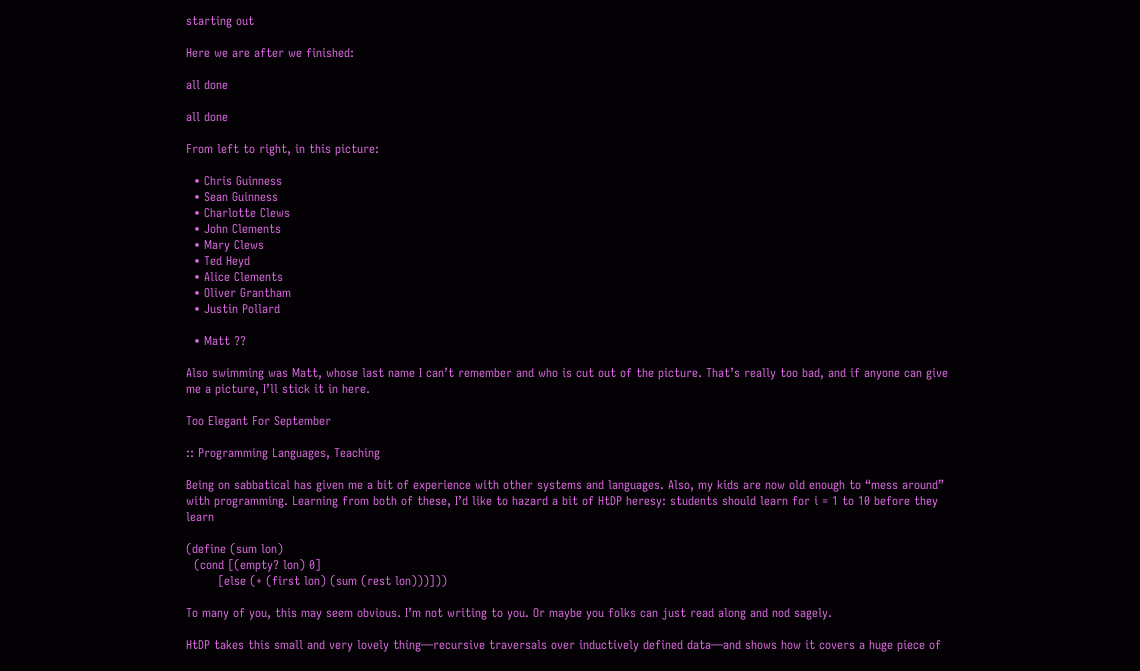starting out

Here we are after we finished:

all done

all done

From left to right, in this picture:

  • Chris Guinness
  • Sean Guinness
  • Charlotte Clews
  • John Clements
  • Mary Clews
  • Ted Heyd
  • Alice Clements
  • Oliver Grantham
  • Justin Pollard

  • Matt ??

Also swimming was Matt, whose last name I can’t remember and who is cut out of the picture. That’s really too bad, and if anyone can give me a picture, I’ll stick it in here.

Too Elegant For September

:: Programming Languages, Teaching

Being on sabbatical has given me a bit of experience with other systems and languages. Also, my kids are now old enough to “mess around” with programming. Learning from both of these, I’d like to hazard a bit of HtDP heresy: students should learn for i = 1 to 10 before they learn

(define (sum lon)
  (cond [(empty? lon) 0]
        [else (+ (first lon) (sum (rest lon)))]))

To many of you, this may seem obvious. I’m not writing to you. Or maybe you folks can just read along and nod sagely.

HtDP takes this small and very lovely thing—recursive traversals over inductively defined data—and shows how it covers a huge piece of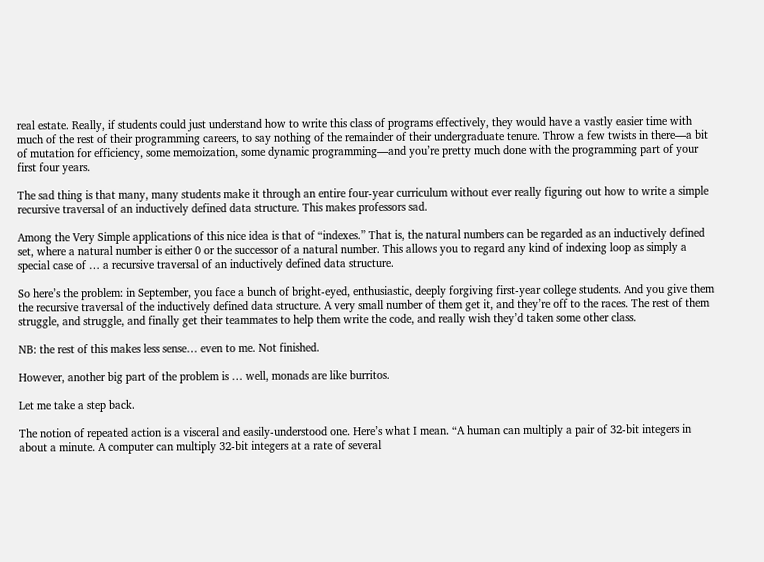real estate. Really, if students could just understand how to write this class of programs effectively, they would have a vastly easier time with much of the rest of their programming careers, to say nothing of the remainder of their undergraduate tenure. Throw a few twists in there—a bit of mutation for efficiency, some memoization, some dynamic programming—and you’re pretty much done with the programming part of your first four years.

The sad thing is that many, many students make it through an entire four-year curriculum without ever really figuring out how to write a simple recursive traversal of an inductively defined data structure. This makes professors sad.

Among the Very Simple applications of this nice idea is that of “indexes.” That is, the natural numbers can be regarded as an inductively defined set, where a natural number is either 0 or the successor of a natural number. This allows you to regard any kind of indexing loop as simply a special case of … a recursive traversal of an inductively defined data structure.

So here’s the problem: in September, you face a bunch of bright-eyed, enthusiastic, deeply forgiving first-year college students. And you give them the recursive traversal of the inductively defined data structure. A very small number of them get it, and they’re off to the races. The rest of them struggle, and struggle, and finally get their teammates to help them write the code, and really wish they’d taken some other class.

NB: the rest of this makes less sense… even to me. Not finished.

However, another big part of the problem is … well, monads are like burritos.

Let me take a step back.

The notion of repeated action is a visceral and easily-understood one. Here’s what I mean. “A human can multiply a pair of 32-bit integers in about a minute. A computer can multiply 32-bit integers at a rate of several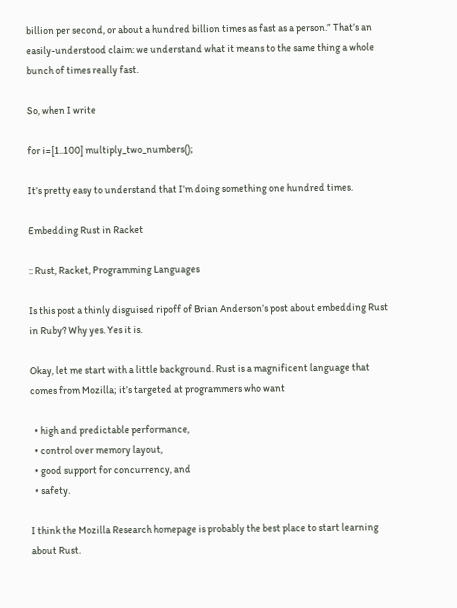billion per second, or about a hundred billion times as fast as a person.” That’s an easily-understood claim: we understand what it means to the same thing a whole bunch of times really fast.

So, when I write

for i=[1..100] multiply_two_numbers();

It’s pretty easy to understand that I’m doing something one hundred times.

Embedding Rust in Racket

:: Rust, Racket, Programming Languages

Is this post a thinly disguised ripoff of Brian Anderson’s post about embedding Rust in Ruby? Why yes. Yes it is.

Okay, let me start with a little background. Rust is a magnificent language that comes from Mozilla; it’s targeted at programmers who want

  • high and predictable performance,
  • control over memory layout,
  • good support for concurrency, and
  • safety.

I think the Mozilla Research homepage is probably the best place to start learning about Rust.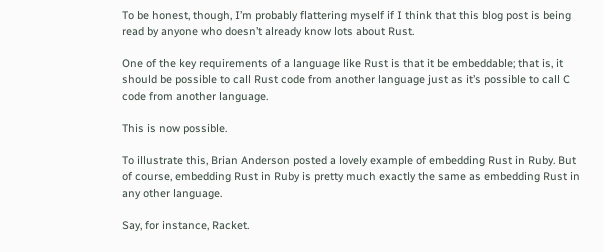To be honest, though, I’m probably flattering myself if I think that this blog post is being read by anyone who doesn’t already know lots about Rust.

One of the key requirements of a language like Rust is that it be embeddable; that is, it should be possible to call Rust code from another language just as it’s possible to call C code from another language.

This is now possible.

To illustrate this, Brian Anderson posted a lovely example of embedding Rust in Ruby. But of course, embedding Rust in Ruby is pretty much exactly the same as embedding Rust in any other language.

Say, for instance, Racket.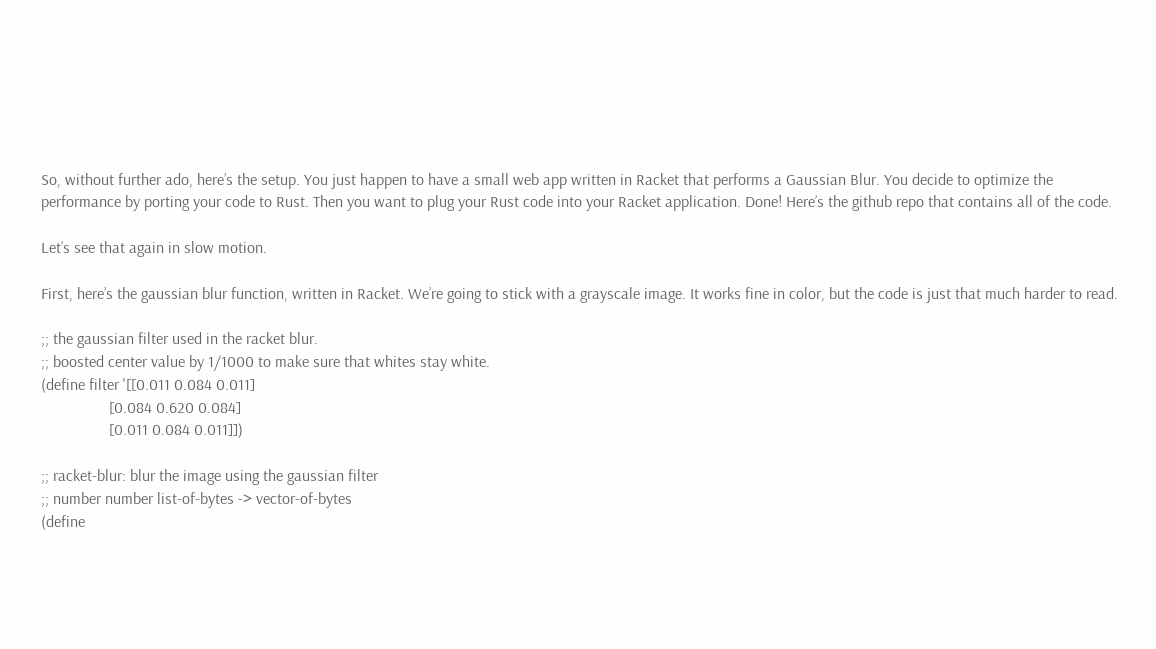So, without further ado, here’s the setup. You just happen to have a small web app written in Racket that performs a Gaussian Blur. You decide to optimize the performance by porting your code to Rust. Then you want to plug your Rust code into your Racket application. Done! Here’s the github repo that contains all of the code.

Let’s see that again in slow motion.

First, here’s the gaussian blur function, written in Racket. We’re going to stick with a grayscale image. It works fine in color, but the code is just that much harder to read.

;; the gaussian filter used in the racket blur.
;; boosted center value by 1/1000 to make sure that whites stay white.
(define filter '[[0.011 0.084 0.011]
                 [0.084 0.620 0.084]
                 [0.011 0.084 0.011]])

;; racket-blur: blur the image using the gaussian filter
;; number number list-of-bytes -> vector-of-bytes
(define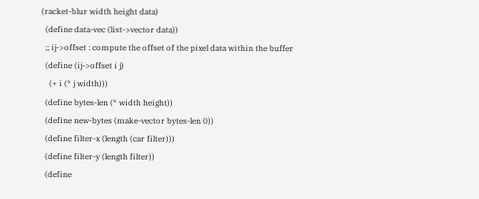(racket-blur width height data)
  (define data-vec (list->vector data))
  ;; ij->offset : compute the offset of the pixel data within the buffer
  (define (ij->offset i j)
    (+ i (* j width)))
  (define bytes-len (* width height))
  (define new-bytes (make-vector bytes-len 0))
  (define filter-x (length (car filter)))
  (define filter-y (length filter))
  (define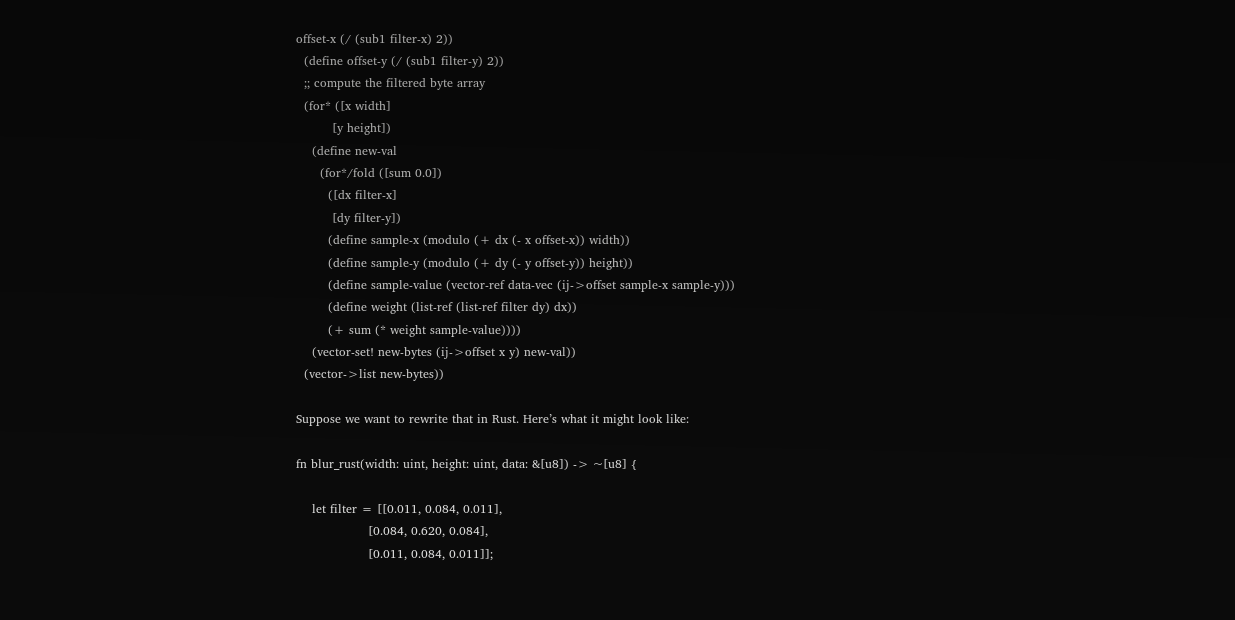offset-x (/ (sub1 filter-x) 2))
  (define offset-y (/ (sub1 filter-y) 2))
  ;; compute the filtered byte array
  (for* ([x width]
         [y height])
    (define new-val
      (for*/fold ([sum 0.0])
        ([dx filter-x]
         [dy filter-y])
        (define sample-x (modulo (+ dx (- x offset-x)) width))
        (define sample-y (modulo (+ dy (- y offset-y)) height))
        (define sample-value (vector-ref data-vec (ij->offset sample-x sample-y)))
        (define weight (list-ref (list-ref filter dy) dx))
        (+ sum (* weight sample-value))))
    (vector-set! new-bytes (ij->offset x y) new-val))
  (vector->list new-bytes))

Suppose we want to rewrite that in Rust. Here’s what it might look like:

fn blur_rust(width: uint, height: uint, data: &[u8]) -> ~[u8] {

    let filter = [[0.011, 0.084, 0.011],
                  [0.084, 0.620, 0.084],
                  [0.011, 0.084, 0.011]];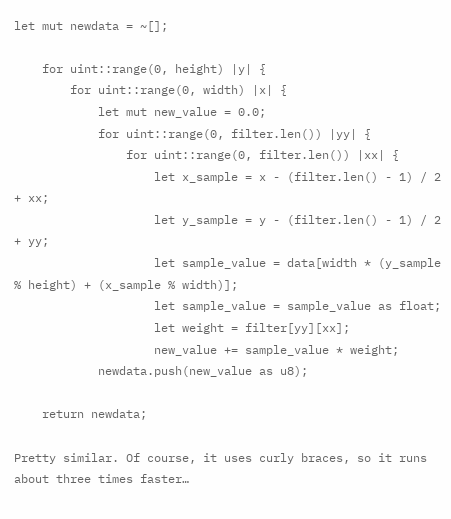let mut newdata = ~[];

    for uint::range(0, height) |y| {
        for uint::range(0, width) |x| {
            let mut new_value = 0.0;
            for uint::range(0, filter.len()) |yy| {
                for uint::range(0, filter.len()) |xx| {
                    let x_sample = x - (filter.len() - 1) / 2 + xx;
                    let y_sample = y - (filter.len() - 1) / 2 + yy;
                    let sample_value = data[width * (y_sample % height) + (x_sample % width)];
                    let sample_value = sample_value as float;
                    let weight = filter[yy][xx];
                    new_value += sample_value * weight;
            newdata.push(new_value as u8);

    return newdata;

Pretty similar. Of course, it uses curly braces, so it runs about three times faster…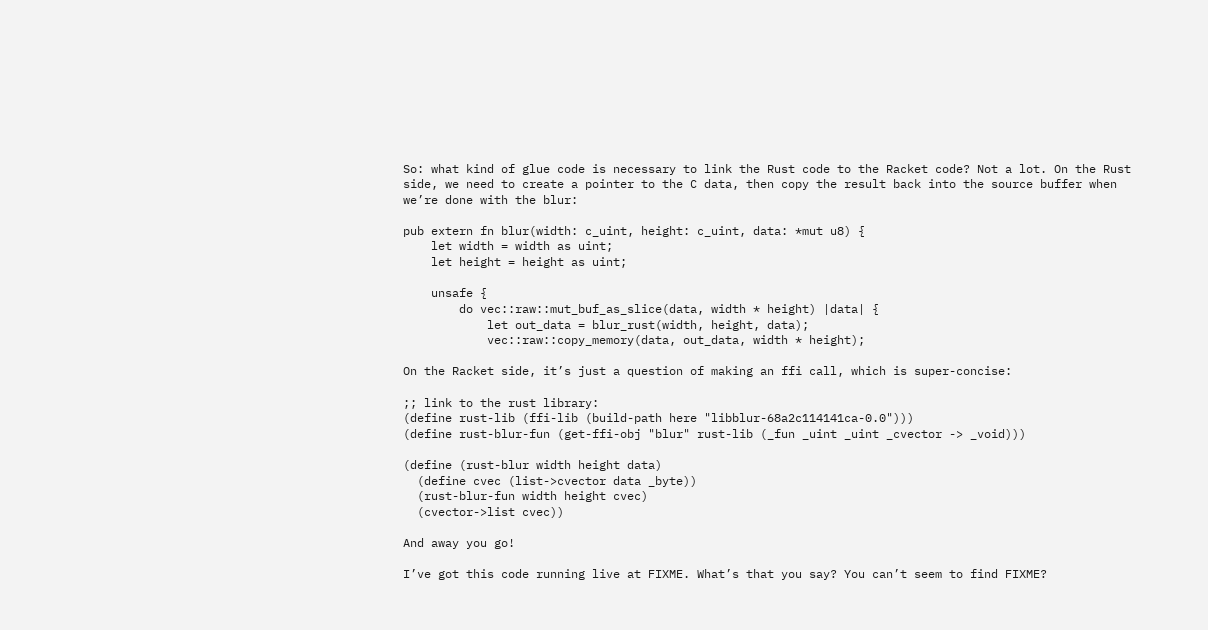So: what kind of glue code is necessary to link the Rust code to the Racket code? Not a lot. On the Rust side, we need to create a pointer to the C data, then copy the result back into the source buffer when we’re done with the blur:

pub extern fn blur(width: c_uint, height: c_uint, data: *mut u8) {
    let width = width as uint;
    let height = height as uint;

    unsafe {
        do vec::raw::mut_buf_as_slice(data, width * height) |data| {
            let out_data = blur_rust(width, height, data);
            vec::raw::copy_memory(data, out_data, width * height);

On the Racket side, it’s just a question of making an ffi call, which is super-concise:

;; link to the rust library:
(define rust-lib (ffi-lib (build-path here "libblur-68a2c114141ca-0.0")))
(define rust-blur-fun (get-ffi-obj "blur" rust-lib (_fun _uint _uint _cvector -> _void)))

(define (rust-blur width height data)
  (define cvec (list->cvector data _byte))
  (rust-blur-fun width height cvec)
  (cvector->list cvec))

And away you go!

I’ve got this code running live at FIXME. What’s that you say? You can’t seem to find FIXME?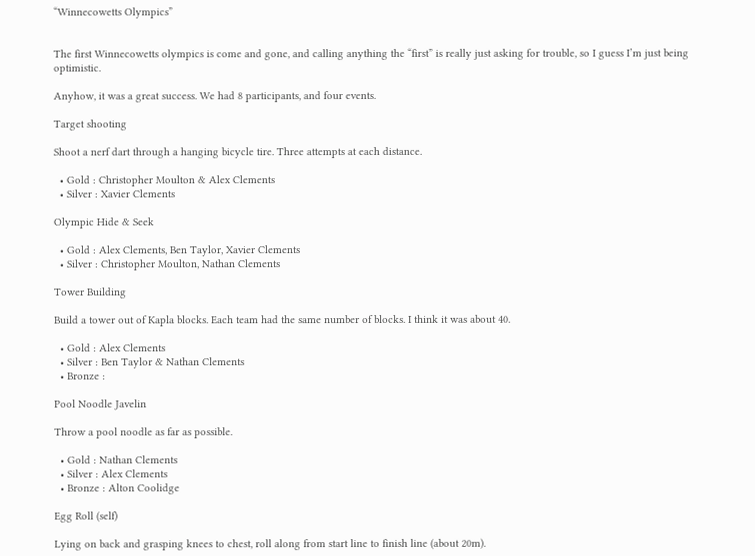“Winnecowetts Olympics”


The first Winnecowetts olympics is come and gone, and calling anything the “first” is really just asking for trouble, so I guess I’m just being optimistic.

Anyhow, it was a great success. We had 8 participants, and four events.

Target shooting

Shoot a nerf dart through a hanging bicycle tire. Three attempts at each distance.

  • Gold : Christopher Moulton & Alex Clements
  • Silver : Xavier Clements

Olympic Hide & Seek

  • Gold : Alex Clements, Ben Taylor, Xavier Clements
  • Silver : Christopher Moulton, Nathan Clements

Tower Building

Build a tower out of Kapla blocks. Each team had the same number of blocks. I think it was about 40.

  • Gold : Alex Clements
  • Silver : Ben Taylor & Nathan Clements
  • Bronze :

Pool Noodle Javelin

Throw a pool noodle as far as possible.

  • Gold : Nathan Clements
  • Silver : Alex Clements
  • Bronze : Alton Coolidge

Egg Roll (self)

Lying on back and grasping knees to chest, roll along from start line to finish line (about 20m).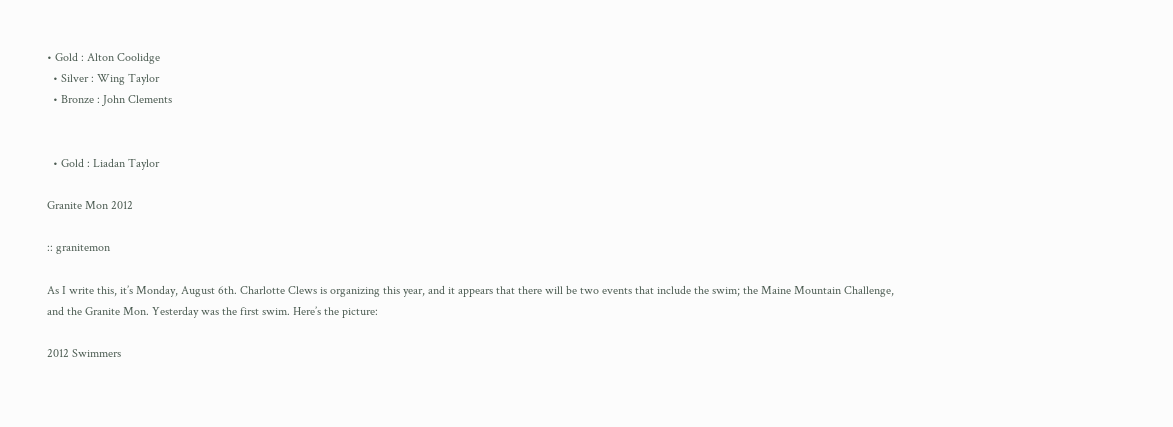• Gold : Alton Coolidge
  • Silver : Wing Taylor
  • Bronze : John Clements


  • Gold : Liadan Taylor

Granite Mon 2012

:: granitemon

As I write this, it’s Monday, August 6th. Charlotte Clews is organizing this year, and it appears that there will be two events that include the swim; the Maine Mountain Challenge, and the Granite Mon. Yesterday was the first swim. Here’s the picture:

2012 Swimmers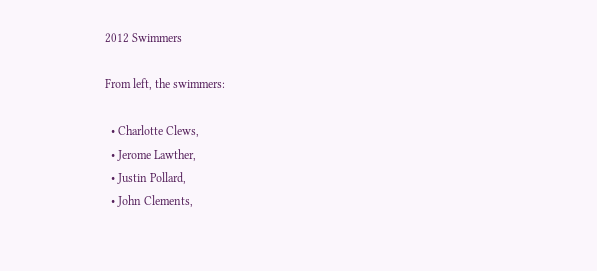2012 Swimmers

From left, the swimmers:

  • Charlotte Clews,
  • Jerome Lawther,
  • Justin Pollard,
  • John Clements,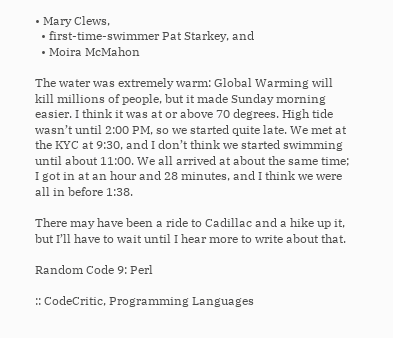• Mary Clews,
  • first-time-swimmer Pat Starkey, and
  • Moira McMahon

The water was extremely warm: Global Warming will kill millions of people, but it made Sunday morning easier. I think it was at or above 70 degrees. High tide wasn’t until 2:00 PM, so we started quite late. We met at the KYC at 9:30, and I don’t think we started swimming until about 11:00. We all arrived at about the same time; I got in at an hour and 28 minutes, and I think we were all in before 1:38.

There may have been a ride to Cadillac and a hike up it, but I’ll have to wait until I hear more to write about that.

Random Code 9: Perl

:: CodeCritic, Programming Languages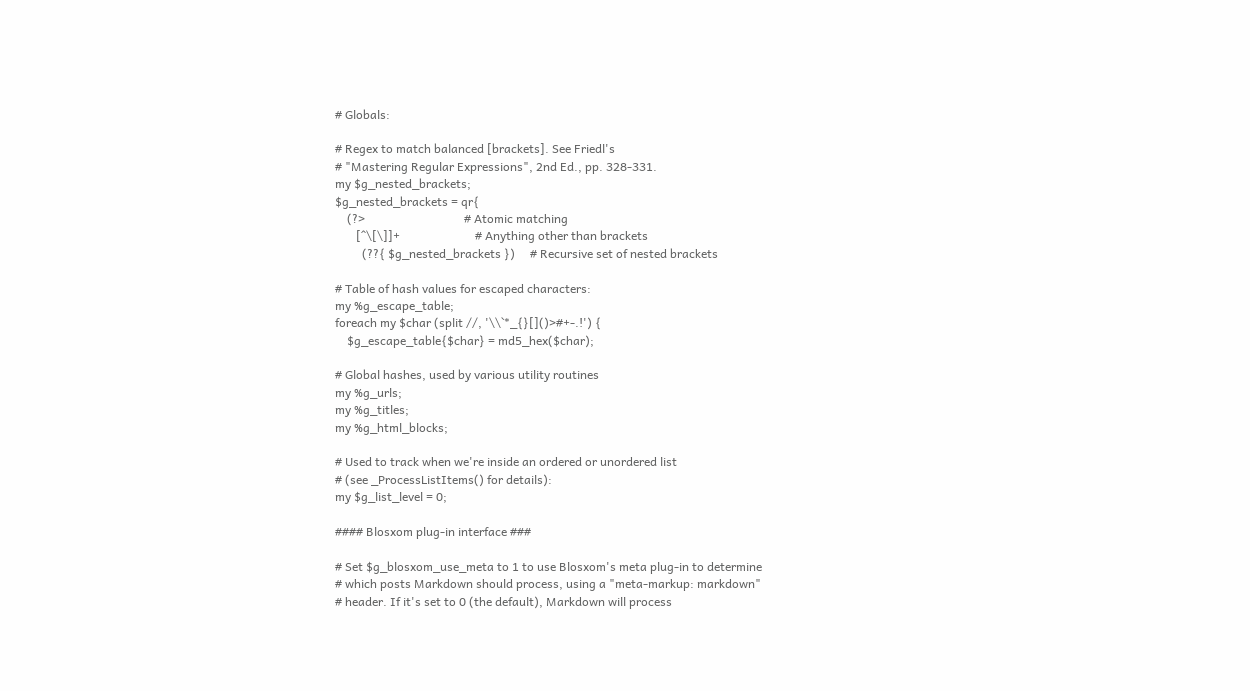# Globals:

# Regex to match balanced [brackets]. See Friedl's
# "Mastering Regular Expressions", 2nd Ed., pp. 328-331.
my $g_nested_brackets;
$g_nested_brackets = qr{
    (?>                                 # Atomic matching
       [^\[\]]+                         # Anything other than brackets
         (??{ $g_nested_brackets })     # Recursive set of nested brackets

# Table of hash values for escaped characters:
my %g_escape_table;
foreach my $char (split //, '\\`*_{}[]()>#+-.!') {
    $g_escape_table{$char} = md5_hex($char);

# Global hashes, used by various utility routines
my %g_urls;
my %g_titles;
my %g_html_blocks;

# Used to track when we're inside an ordered or unordered list
# (see _ProcessListItems() for details):
my $g_list_level = 0;

#### Blosxom plug-in interface ###

# Set $g_blosxom_use_meta to 1 to use Blosxom's meta plug-in to determine
# which posts Markdown should process, using a "meta-markup: markdown"
# header. If it's set to 0 (the default), Markdown will process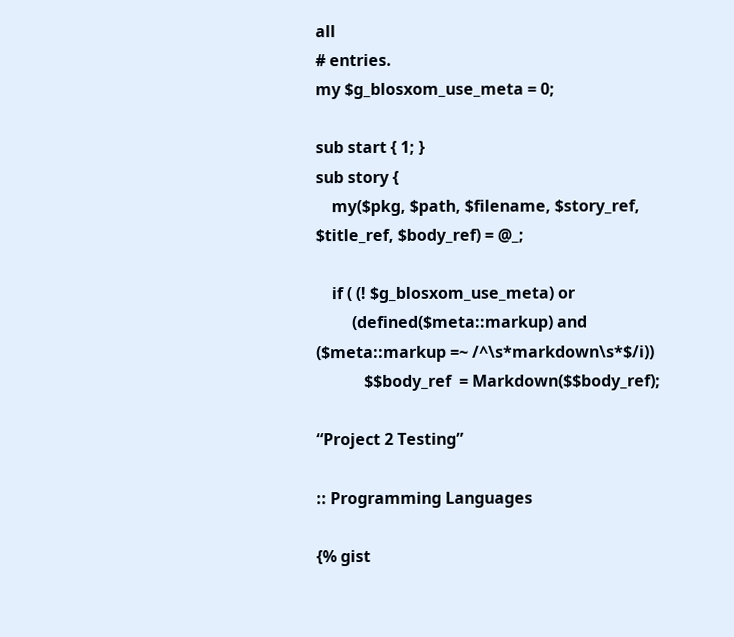all
# entries.
my $g_blosxom_use_meta = 0;

sub start { 1; }
sub story {
    my($pkg, $path, $filename, $story_ref, $title_ref, $body_ref) = @_;

    if ( (! $g_blosxom_use_meta) or
         (defined($meta::markup) and ($meta::markup =~ /^\s*markdown\s*$/i))
            $$body_ref  = Markdown($$body_ref);

“Project 2 Testing”

:: Programming Languages

{% gist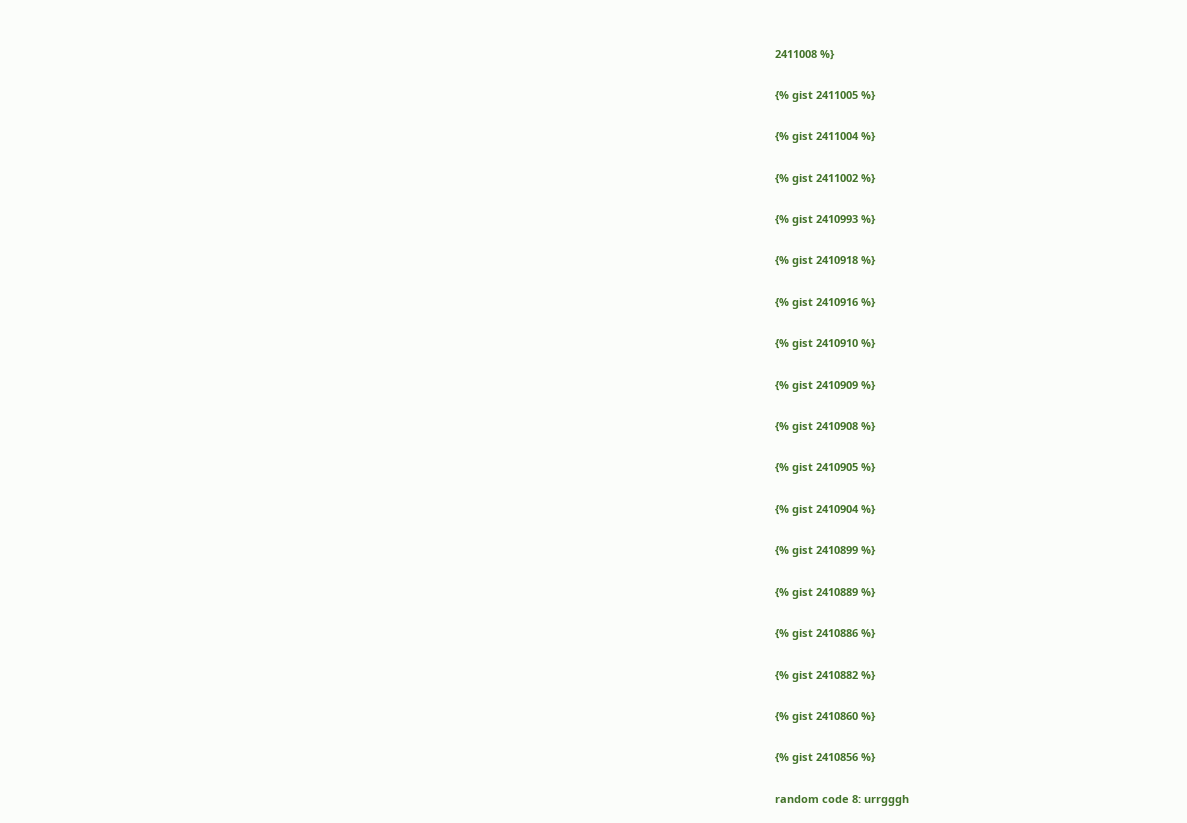2411008 %}

{% gist 2411005 %}

{% gist 2411004 %}

{% gist 2411002 %}

{% gist 2410993 %}

{% gist 2410918 %}

{% gist 2410916 %}

{% gist 2410910 %}

{% gist 2410909 %}

{% gist 2410908 %}

{% gist 2410905 %}

{% gist 2410904 %}

{% gist 2410899 %}

{% gist 2410889 %}

{% gist 2410886 %}

{% gist 2410882 %}

{% gist 2410860 %}

{% gist 2410856 %}

random code 8: urrgggh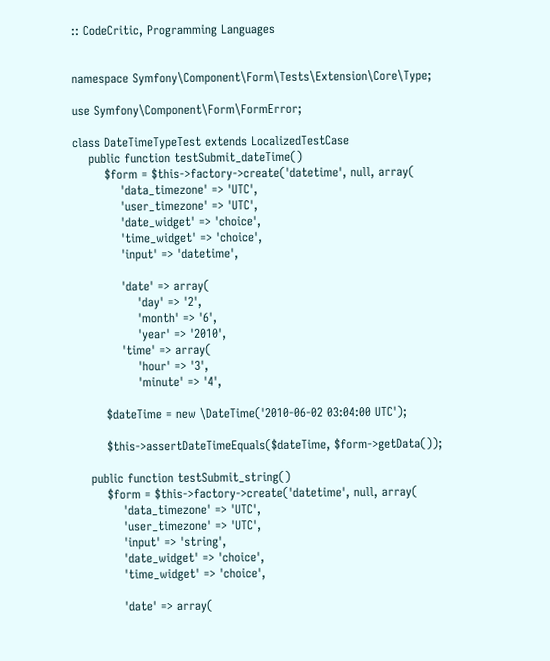:: CodeCritic, Programming Languages


namespace Symfony\Component\Form\Tests\Extension\Core\Type;

use Symfony\Component\Form\FormError;

class DateTimeTypeTest extends LocalizedTestCase
    public function testSubmit_dateTime()
        $form = $this->factory->create('datetime', null, array(
            'data_timezone' => 'UTC',
            'user_timezone' => 'UTC',
            'date_widget' => 'choice',
            'time_widget' => 'choice',
            'input' => 'datetime',

            'date' => array(
                'day' => '2',
                'month' => '6',
                'year' => '2010',
            'time' => array(
                'hour' => '3',
                'minute' => '4',

        $dateTime = new \DateTime('2010-06-02 03:04:00 UTC');

        $this->assertDateTimeEquals($dateTime, $form->getData());

    public function testSubmit_string()
        $form = $this->factory->create('datetime', null, array(
            'data_timezone' => 'UTC',
            'user_timezone' => 'UTC',
            'input' => 'string',
            'date_widget' => 'choice',
            'time_widget' => 'choice',

            'date' => array(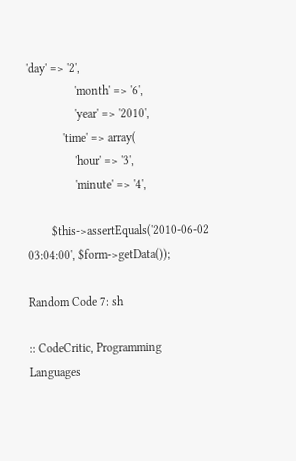'day' => '2',
                'month' => '6',
                'year' => '2010',
            'time' => array(
                'hour' => '3',
                'minute' => '4',

        $this->assertEquals('2010-06-02 03:04:00', $form->getData());

Random Code 7: sh

:: CodeCritic, Programming Languages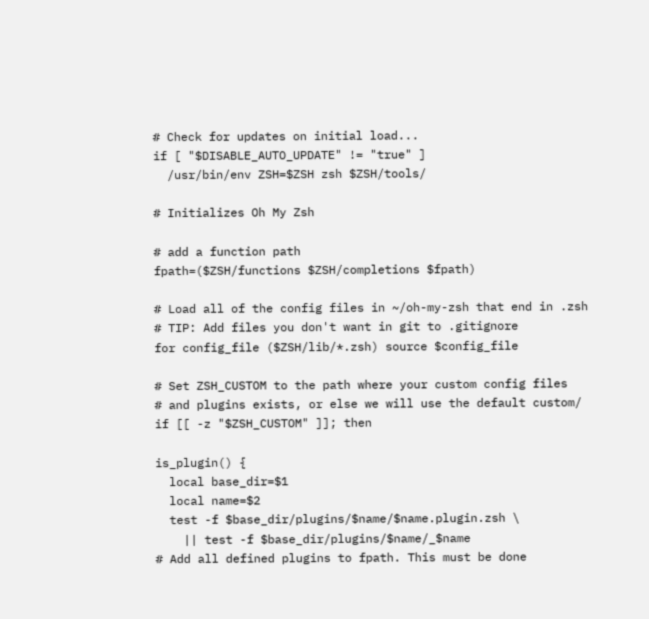# Check for updates on initial load...
if [ "$DISABLE_AUTO_UPDATE" != "true" ]
  /usr/bin/env ZSH=$ZSH zsh $ZSH/tools/

# Initializes Oh My Zsh

# add a function path
fpath=($ZSH/functions $ZSH/completions $fpath)

# Load all of the config files in ~/oh-my-zsh that end in .zsh
# TIP: Add files you don't want in git to .gitignore
for config_file ($ZSH/lib/*.zsh) source $config_file

# Set ZSH_CUSTOM to the path where your custom config files
# and plugins exists, or else we will use the default custom/
if [[ -z "$ZSH_CUSTOM" ]]; then

is_plugin() {
  local base_dir=$1
  local name=$2
  test -f $base_dir/plugins/$name/$name.plugin.zsh \
    || test -f $base_dir/plugins/$name/_$name
# Add all defined plugins to fpath. This must be done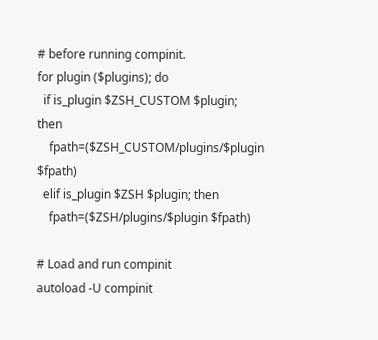# before running compinit.
for plugin ($plugins); do
  if is_plugin $ZSH_CUSTOM $plugin; then
    fpath=($ZSH_CUSTOM/plugins/$plugin $fpath)
  elif is_plugin $ZSH $plugin; then
    fpath=($ZSH/plugins/$plugin $fpath)

# Load and run compinit
autoload -U compinit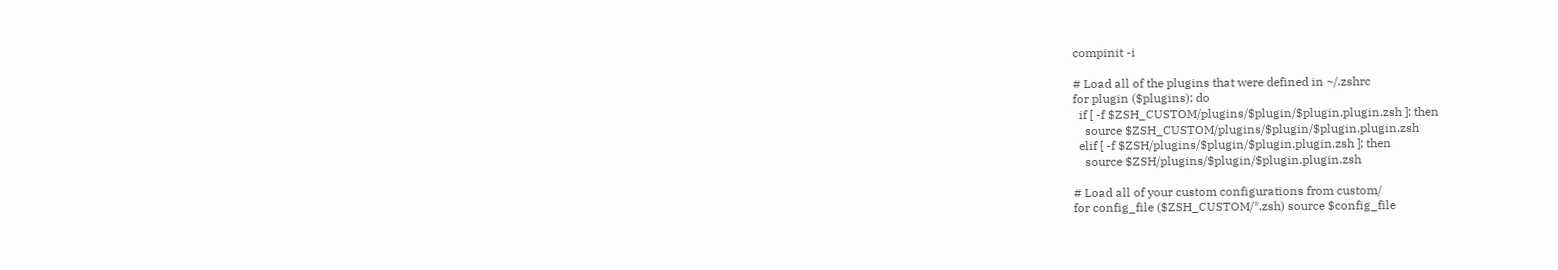compinit -i

# Load all of the plugins that were defined in ~/.zshrc
for plugin ($plugins); do
  if [ -f $ZSH_CUSTOM/plugins/$plugin/$plugin.plugin.zsh ]; then
    source $ZSH_CUSTOM/plugins/$plugin/$plugin.plugin.zsh
  elif [ -f $ZSH/plugins/$plugin/$plugin.plugin.zsh ]; then
    source $ZSH/plugins/$plugin/$plugin.plugin.zsh

# Load all of your custom configurations from custom/
for config_file ($ZSH_CUSTOM/*.zsh) source $config_file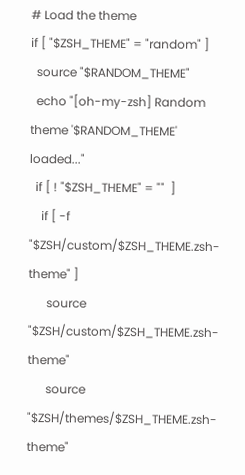# Load the theme
if [ "$ZSH_THEME" = "random" ]
  source "$RANDOM_THEME"
  echo "[oh-my-zsh] Random theme '$RANDOM_THEME' loaded..."
  if [ ! "$ZSH_THEME" = ""  ]
    if [ -f "$ZSH/custom/$ZSH_THEME.zsh-theme" ]
      source "$ZSH/custom/$ZSH_THEME.zsh-theme"
      source "$ZSH/themes/$ZSH_THEME.zsh-theme"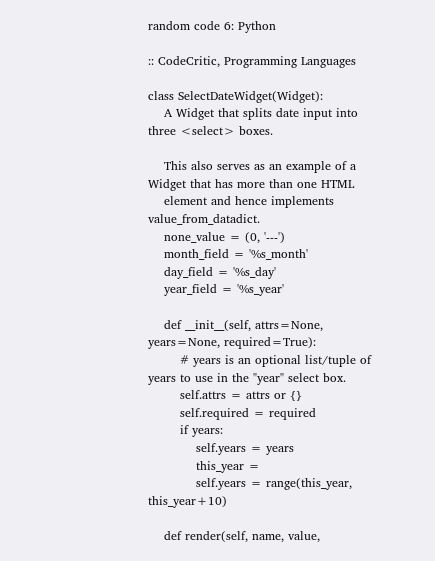random code 6: Python

:: CodeCritic, Programming Languages

class SelectDateWidget(Widget):
    A Widget that splits date input into three <select> boxes.

    This also serves as an example of a Widget that has more than one HTML
    element and hence implements value_from_datadict.
    none_value = (0, '---')
    month_field = '%s_month'
    day_field = '%s_day'
    year_field = '%s_year'

    def __init__(self, attrs=None, years=None, required=True):
        # years is an optional list/tuple of years to use in the "year" select box.
        self.attrs = attrs or {}
        self.required = required
        if years:
            self.years = years
            this_year =
            self.years = range(this_year, this_year+10)

    def render(self, name, value,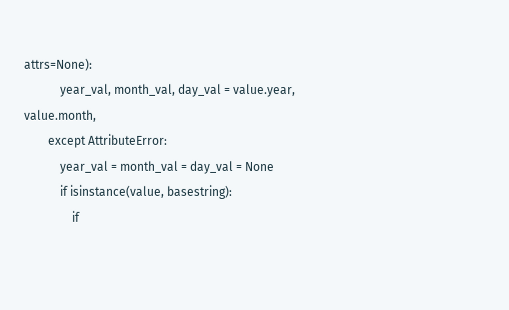attrs=None):
            year_val, month_val, day_val = value.year, value.month,
        except AttributeError:
            year_val = month_val = day_val = None
            if isinstance(value, basestring):
                if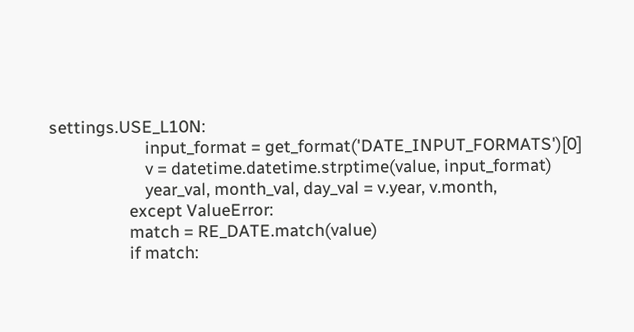settings.USE_L10N:
                        input_format = get_format('DATE_INPUT_FORMATS')[0]
                        v = datetime.datetime.strptime(value, input_format)
                        year_val, month_val, day_val = v.year, v.month,
                    except ValueError:
                    match = RE_DATE.match(value)
                    if match: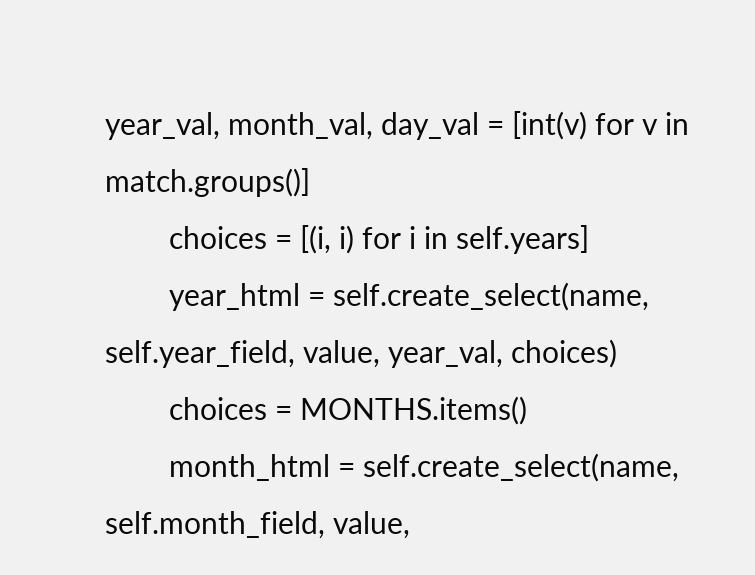year_val, month_val, day_val = [int(v) for v in match.groups()]
        choices = [(i, i) for i in self.years]
        year_html = self.create_select(name, self.year_field, value, year_val, choices)
        choices = MONTHS.items()
        month_html = self.create_select(name, self.month_field, value,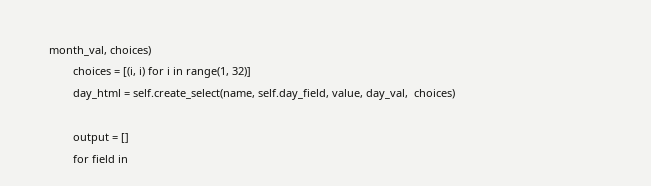month_val, choices)
        choices = [(i, i) for i in range(1, 32)]
        day_html = self.create_select(name, self.day_field, value, day_val,  choices)

        output = []
        for field in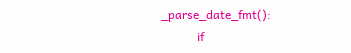_parse_date_fmt():
            if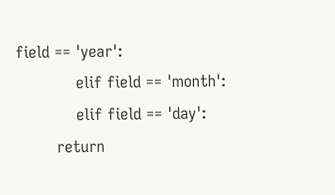field == 'year':
            elif field == 'month':
            elif field == 'day':
        return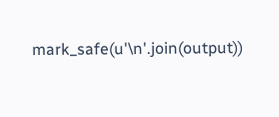mark_safe(u'\n'.join(output))